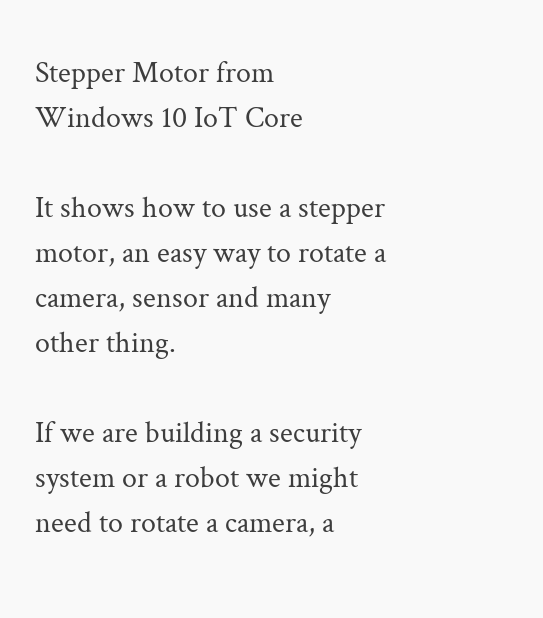Stepper Motor from Windows 10 IoT Core

It shows how to use a stepper motor, an easy way to rotate a camera, sensor and many other thing.

If we are building a security system or a robot we might need to rotate a camera, a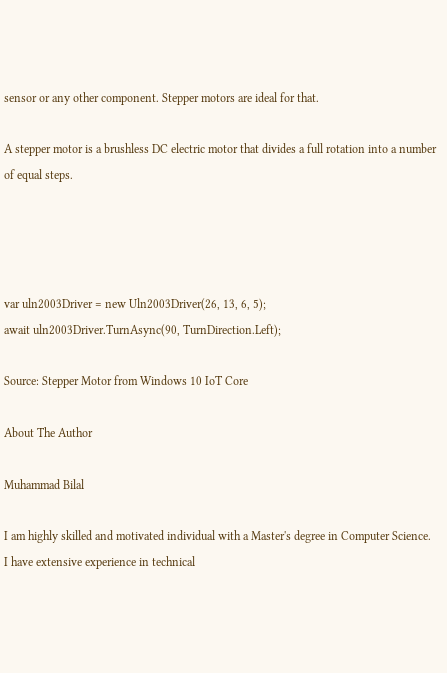sensor or any other component. Stepper motors are ideal for that.

A stepper motor is a brushless DC electric motor that divides a full rotation into a number of equal steps.




var uln2003Driver = new Uln2003Driver(26, 13, 6, 5);
await uln2003Driver.TurnAsync(90, TurnDirection.Left);

Source: Stepper Motor from Windows 10 IoT Core

About The Author

Muhammad Bilal

I am highly skilled and motivated individual with a Master's degree in Computer Science. I have extensive experience in technical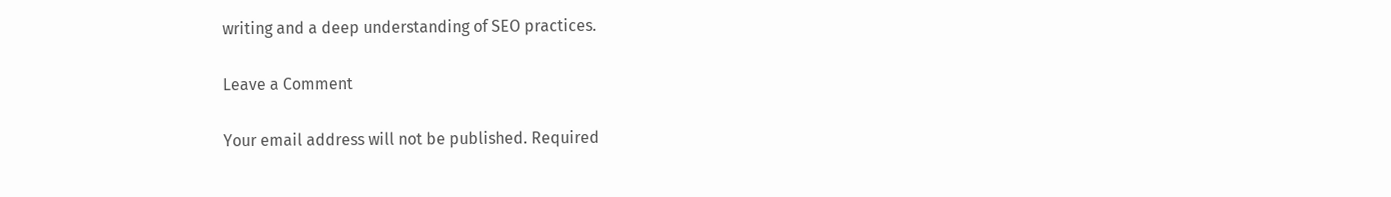writing and a deep understanding of SEO practices.

Leave a Comment

Your email address will not be published. Required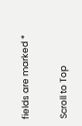fields are marked *

Scroll to Top